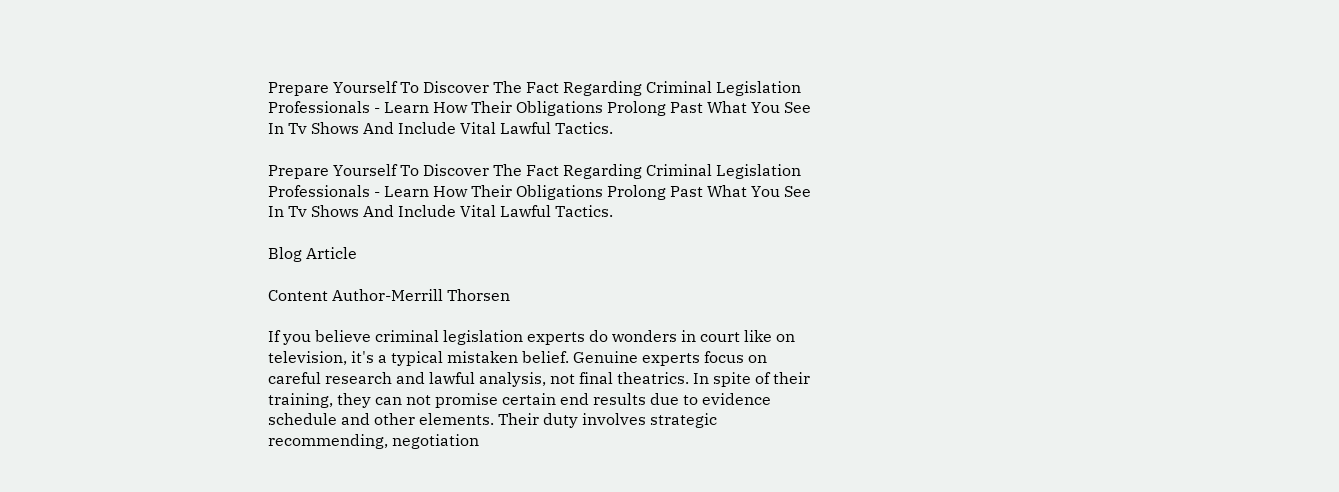Prepare Yourself To Discover The Fact Regarding Criminal Legislation Professionals - Learn How Their Obligations Prolong Past What You See In Tv Shows And Include Vital Lawful Tactics.

Prepare Yourself To Discover The Fact Regarding Criminal Legislation Professionals - Learn How Their Obligations Prolong Past What You See In Tv Shows And Include Vital Lawful Tactics.

Blog Article

Content Author-Merrill Thorsen

If you believe criminal legislation experts do wonders in court like on television, it's a typical mistaken belief. Genuine experts focus on careful research and lawful analysis, not final theatrics. In spite of their training, they can not promise certain end results due to evidence schedule and other elements. Their duty involves strategic recommending, negotiation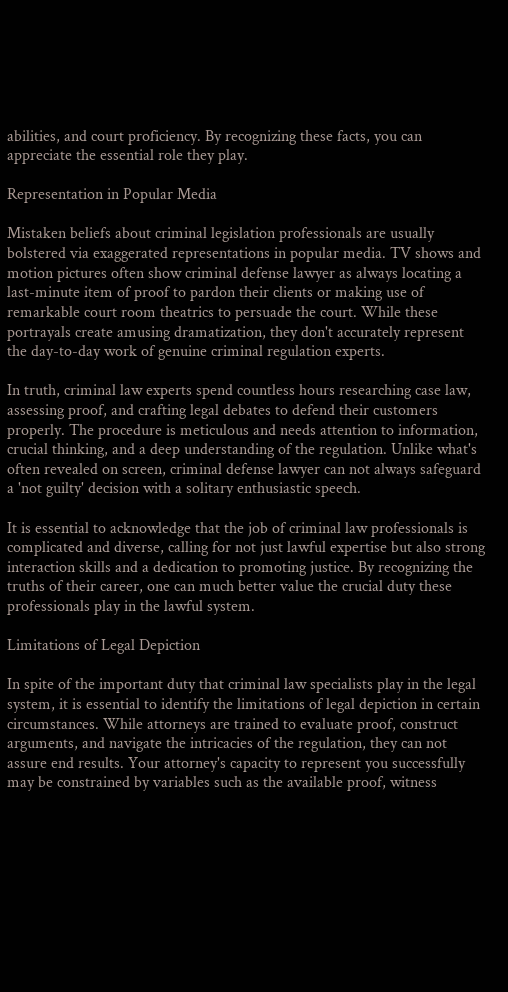abilities, and court proficiency. By recognizing these facts, you can appreciate the essential role they play.

Representation in Popular Media

Mistaken beliefs about criminal legislation professionals are usually bolstered via exaggerated representations in popular media. TV shows and motion pictures often show criminal defense lawyer as always locating a last-minute item of proof to pardon their clients or making use of remarkable court room theatrics to persuade the court. While these portrayals create amusing dramatization, they don't accurately represent the day-to-day work of genuine criminal regulation experts.

In truth, criminal law experts spend countless hours researching case law, assessing proof, and crafting legal debates to defend their customers properly. The procedure is meticulous and needs attention to information, crucial thinking, and a deep understanding of the regulation. Unlike what's often revealed on screen, criminal defense lawyer can not always safeguard a 'not guilty' decision with a solitary enthusiastic speech.

It is essential to acknowledge that the job of criminal law professionals is complicated and diverse, calling for not just lawful expertise but also strong interaction skills and a dedication to promoting justice. By recognizing the truths of their career, one can much better value the crucial duty these professionals play in the lawful system.

Limitations of Legal Depiction

In spite of the important duty that criminal law specialists play in the legal system, it is essential to identify the limitations of legal depiction in certain circumstances. While attorneys are trained to evaluate proof, construct arguments, and navigate the intricacies of the regulation, they can not assure end results. Your attorney's capacity to represent you successfully may be constrained by variables such as the available proof, witness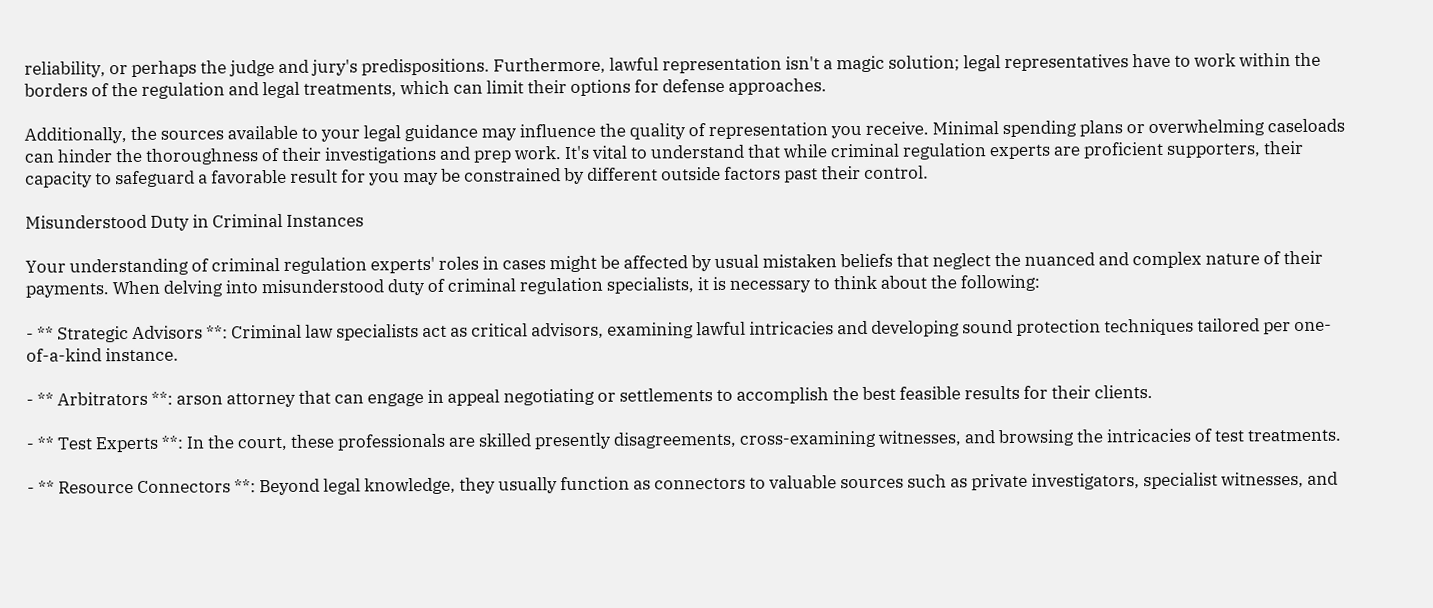reliability, or perhaps the judge and jury's predispositions. Furthermore, lawful representation isn't a magic solution; legal representatives have to work within the borders of the regulation and legal treatments, which can limit their options for defense approaches.

Additionally, the sources available to your legal guidance may influence the quality of representation you receive. Minimal spending plans or overwhelming caseloads can hinder the thoroughness of their investigations and prep work. It's vital to understand that while criminal regulation experts are proficient supporters, their capacity to safeguard a favorable result for you may be constrained by different outside factors past their control.

Misunderstood Duty in Criminal Instances

Your understanding of criminal regulation experts' roles in cases might be affected by usual mistaken beliefs that neglect the nuanced and complex nature of their payments. When delving into misunderstood duty of criminal regulation specialists, it is necessary to think about the following:

- ** Strategic Advisors **: Criminal law specialists act as critical advisors, examining lawful intricacies and developing sound protection techniques tailored per one-of-a-kind instance.

- ** Arbitrators **: arson attorney that can engage in appeal negotiating or settlements to accomplish the best feasible results for their clients.

- ** Test Experts **: In the court, these professionals are skilled presently disagreements, cross-examining witnesses, and browsing the intricacies of test treatments.

- ** Resource Connectors **: Beyond legal knowledge, they usually function as connectors to valuable sources such as private investigators, specialist witnesses, and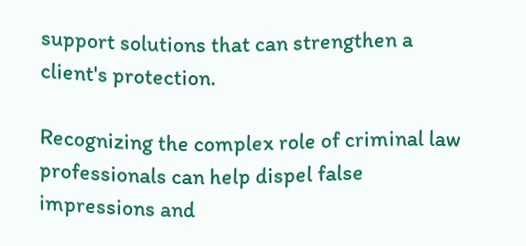support solutions that can strengthen a client's protection.

Recognizing the complex role of criminal law professionals can help dispel false impressions and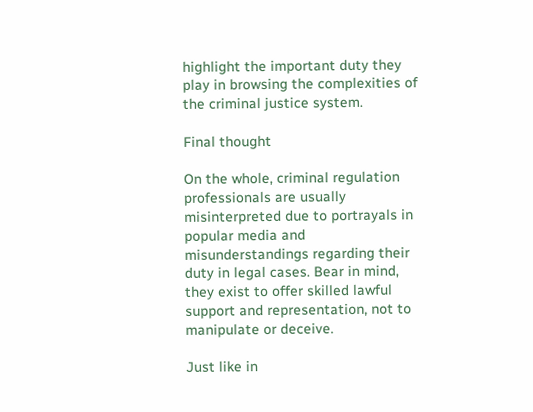highlight the important duty they play in browsing the complexities of the criminal justice system.

Final thought

On the whole, criminal regulation professionals are usually misinterpreted due to portrayals in popular media and misunderstandings regarding their duty in legal cases. Bear in mind, they exist to offer skilled lawful support and representation, not to manipulate or deceive.

Just like in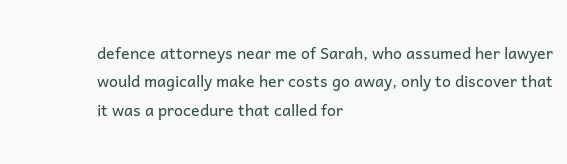defence attorneys near me of Sarah, who assumed her lawyer would magically make her costs go away, only to discover that it was a procedure that called for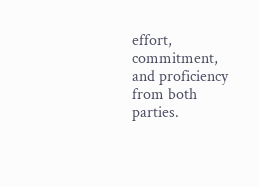effort, commitment, and proficiency from both parties.